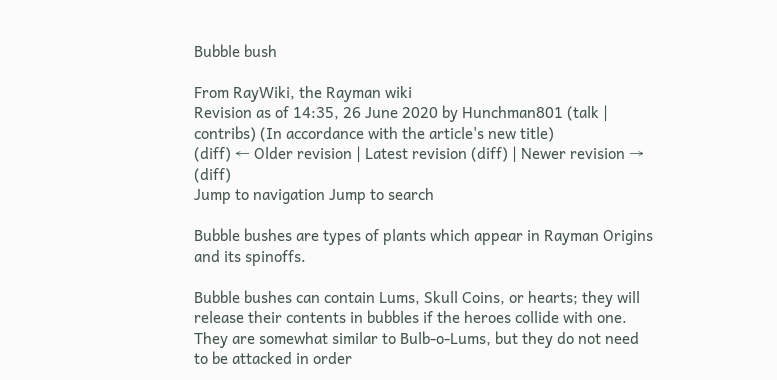Bubble bush

From RayWiki, the Rayman wiki
Revision as of 14:35, 26 June 2020 by Hunchman801 (talk | contribs) (In accordance with the article's new title)
(diff) ← Older revision | Latest revision (diff) | Newer revision → (diff)
Jump to navigation Jump to search

Bubble bushes are types of plants which appear in Rayman Origins and its spinoffs.

Bubble bushes can contain Lums, Skull Coins, or hearts; they will release their contents in bubbles if the heroes collide with one. They are somewhat similar to Bulb-o-Lums, but they do not need to be attacked in order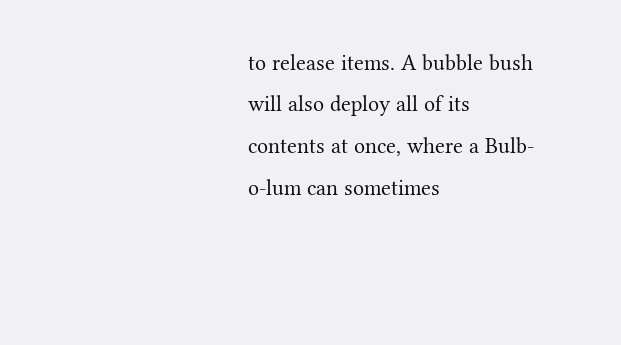to release items. A bubble bush will also deploy all of its contents at once, where a Bulb-o-lum can sometimes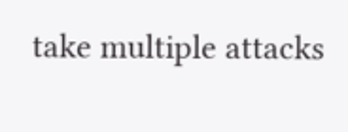take multiple attacks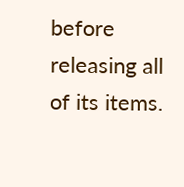before releasing all of its items.